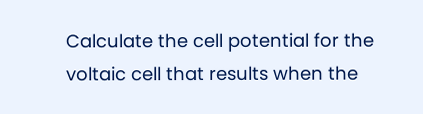Calculate the cell potential for the voltaic cell that results when the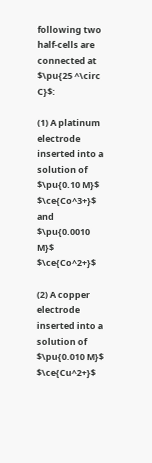following two half-cells are connected at $\pu{25 ^\circ C}$:

(1) A platinum electrode inserted into a solution of $\pu{0.10 M}$ $\ce{Co^3+}$ and $\pu{0.0010 M}$ $\ce{Co^2+}$

(2) A copper electrode inserted into a solution of $\pu{0.010 M}$ $\ce{Cu^2+}$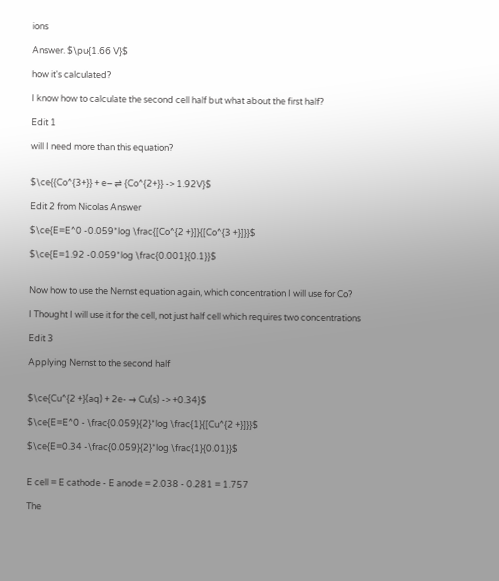ions

Answer. $\pu{1.66 V}$

how it's calculated?

I know how to calculate the second cell half but what about the first half?

Edit 1

will I need more than this equation?


$\ce{{Co^{3+}} + e− ⇌ {Co^{2+}} -> 1.92V}$

Edit 2 from Nicolas Answer

$\ce{E=E^0 -0.059*log \frac{[Co^{2 +}]}{[Co^{3 +}]}}$

$\ce{E=1.92 -0.059*log \frac{0.001}{0.1}}$


Now how to use the Nernst equation again, which concentration I will use for Co?

I Thought I will use it for the cell, not just half cell which requires two concentrations

Edit 3

Applying Nernst to the second half


$\ce{Cu^{2 +}(aq) + 2e- → Cu(s) -> +0.34}$

$\ce{E=E^0 - \frac{0.059}{2}*log \frac{1}{[Cu^{2 +}]}}$

$\ce{E=0.34 -\frac{0.059}{2}*log \frac{1}{0.01}}$


E cell = E cathode - E anode = 2.038 - 0.281 = 1.757

The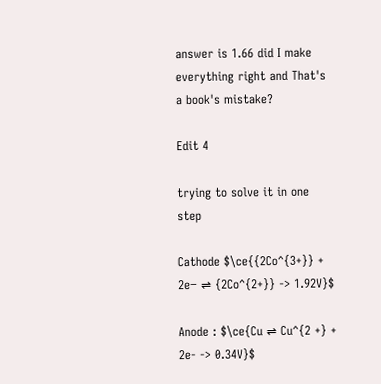answer is 1.66 did I make everything right and That's a book's mistake?

Edit 4

trying to solve it in one step

Cathode $\ce{{2Co^{3+}} + 2e− ⇌ {2Co^{2+}} -> 1.92V}$

Anode : $\ce{Cu ⇌ Cu^{2 +} + 2e- -> 0.34V}$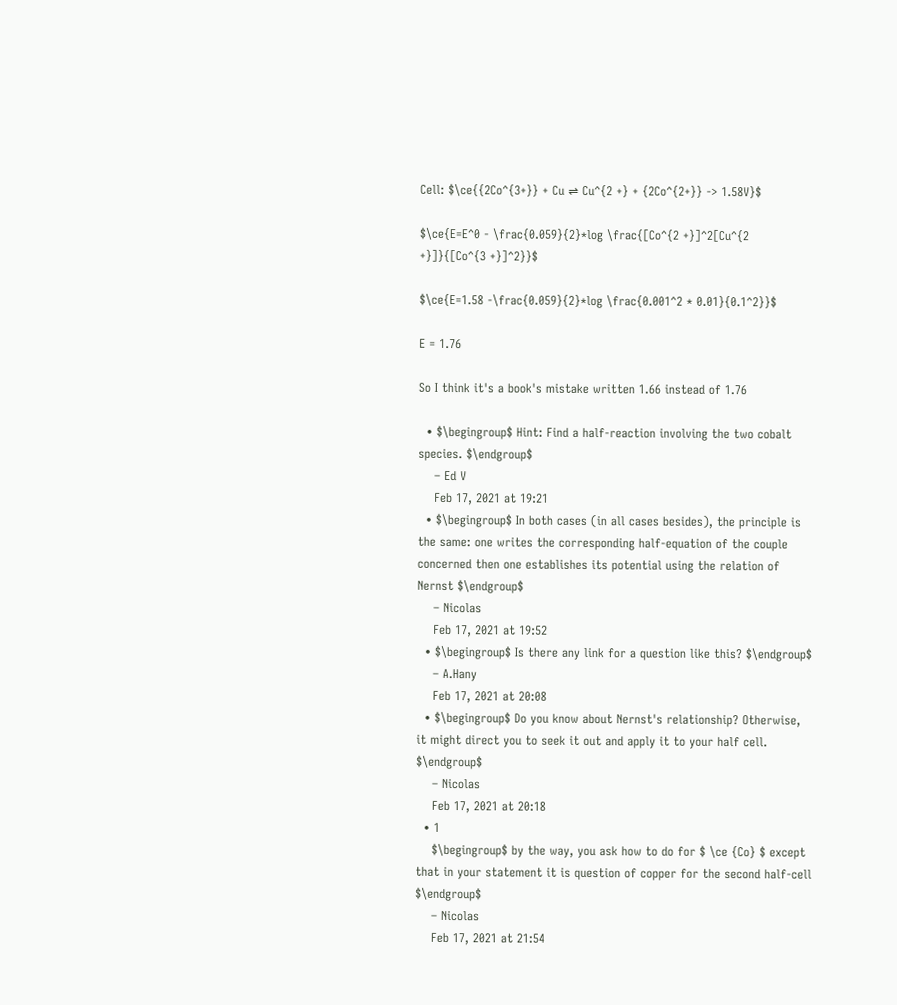Cell: $\ce{{2Co^{3+}} + Cu ⇌ Cu^{2 +} + {2Co^{2+}} -> 1.58V}$

$\ce{E=E^0 - \frac{0.059}{2}*log \frac{[Co^{2 +}]^2[Cu^{2 +}]}{[Co^{3 +}]^2}}$

$\ce{E=1.58 -\frac{0.059}{2}*log \frac{0.001^2 * 0.01}{0.1^2}}$

E = 1.76

So I think it's a book's mistake written 1.66 instead of 1.76

  • $\begingroup$ Hint: Find a half-reaction involving the two cobalt species. $\endgroup$
    – Ed V
    Feb 17, 2021 at 19:21
  • $\begingroup$ In both cases (in all cases besides), the principle is the same: one writes the corresponding half-equation of the couple concerned then one establishes its potential using the relation of Nernst $\endgroup$
    – Nicolas
    Feb 17, 2021 at 19:52
  • $\begingroup$ Is there any link for a question like this? $\endgroup$
    – A.Hany
    Feb 17, 2021 at 20:08
  • $\begingroup$ Do you know about Nernst's relationship? Otherwise, it might direct you to seek it out and apply it to your half cell. $\endgroup$
    – Nicolas
    Feb 17, 2021 at 20:18
  • 1
    $\begingroup$ by the way, you ask how to do for $ \ce {Co} $ except that in your statement it is question of copper for the second half-cell $\endgroup$
    – Nicolas
    Feb 17, 2021 at 21:54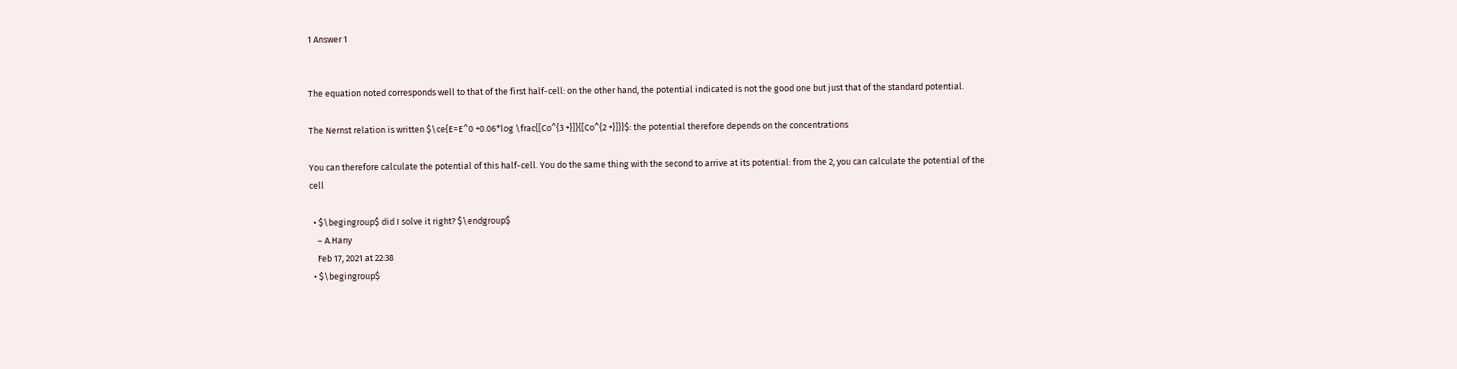1 Answer 1


The equation noted corresponds well to that of the first half-cell: on the other hand, the potential indicated is not the good one but just that of the standard potential.

The Nernst relation is written $\ce{E=E^0 +0.06*log \frac{[Co^{3 +}]}{[Co^{2 +}]}}$: the potential therefore depends on the concentrations

You can therefore calculate the potential of this half-cell. You do the same thing with the second to arrive at its potential: from the 2, you can calculate the potential of the cell

  • $\begingroup$ did I solve it right? $\endgroup$
    – A.Hany
    Feb 17, 2021 at 22:38
  • $\begingroup$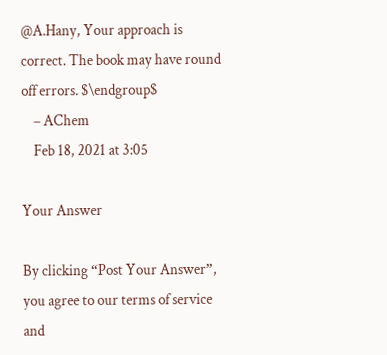@A.Hany, Your approach is correct. The book may have round off errors. $\endgroup$
    – AChem
    Feb 18, 2021 at 3:05

Your Answer

By clicking “Post Your Answer”, you agree to our terms of service and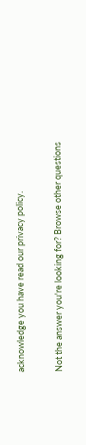acknowledge you have read our privacy policy.

Not the answer you're looking for? Browse other questions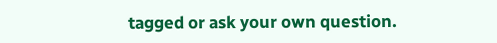tagged or ask your own question.